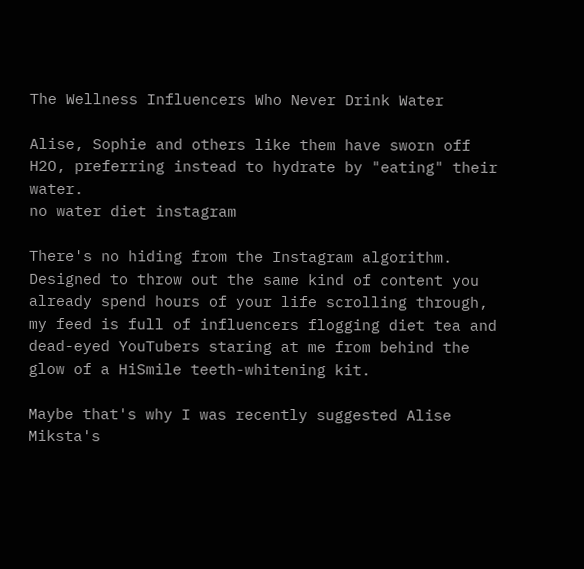The Wellness Influencers Who Never Drink Water

Alise, Sophie and others like them have sworn off H2O, preferring instead to hydrate by "eating" their water.
no water diet instagram

There's no hiding from the Instagram algorithm. Designed to throw out the same kind of content you already spend hours of your life scrolling through, my feed is full of influencers flogging diet tea and dead-eyed YouTubers staring at me from behind the glow of a HiSmile teeth-whitening kit.

Maybe that's why I was recently suggested Alise Miksta's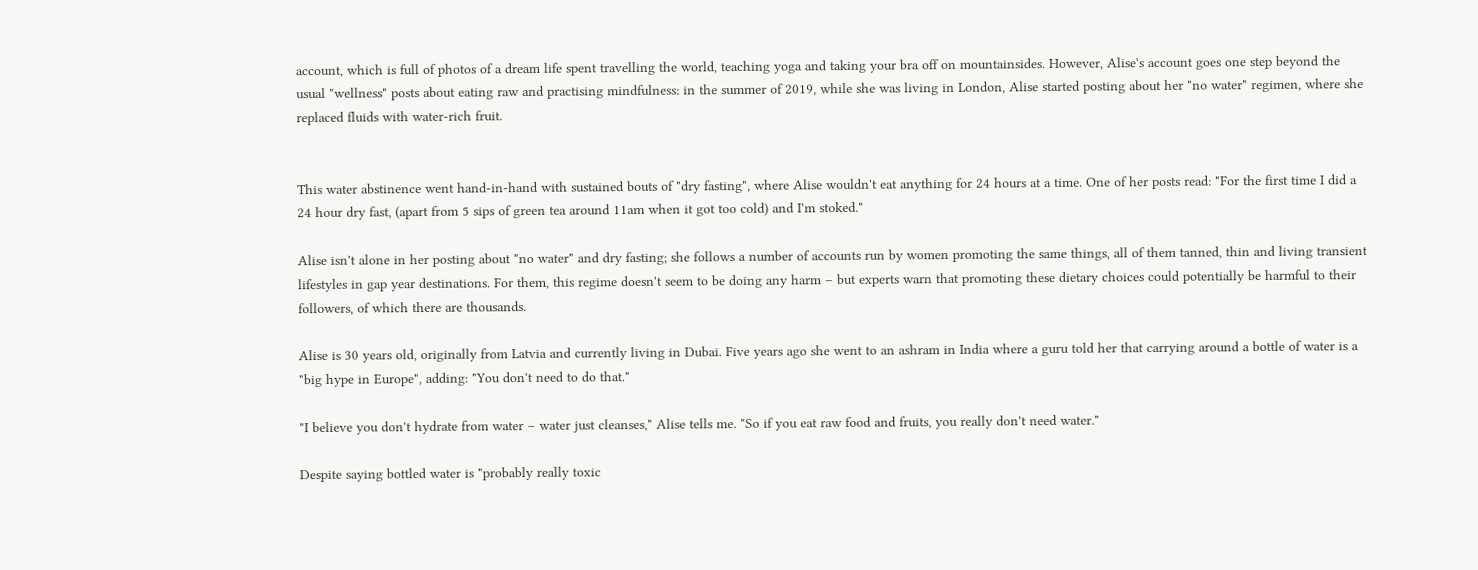account, which is full of photos of a dream life spent travelling the world, teaching yoga and taking your bra off on mountainsides. However, Alise's account goes one step beyond the usual "wellness" posts about eating raw and practising mindfulness: in the summer of 2019, while she was living in London, Alise started posting about her "no water" regimen, where she replaced fluids with water-rich fruit.


This water abstinence went hand-in-hand with sustained bouts of "dry fasting", where Alise wouldn't eat anything for 24 hours at a time. One of her posts read: "For the first time I did a 24 hour dry fast, (apart from 5 sips of green tea around 11am when it got too cold) and I'm stoked."

Alise isn't alone in her posting about "no water" and dry fasting; she follows a number of accounts run by women promoting the same things, all of them tanned, thin and living transient lifestyles in gap year destinations. For them, this regime doesn't seem to be doing any harm – but experts warn that promoting these dietary choices could potentially be harmful to their followers, of which there are thousands.

Alise is 30 years old, originally from Latvia and currently living in Dubai. Five years ago she went to an ashram in India where a guru told her that carrying around a bottle of water is a "big hype in Europe", adding: "You don't need to do that."

"I believe you don't hydrate from water – water just cleanses," Alise tells me. "So if you eat raw food and fruits, you really don't need water."

Despite saying bottled water is "probably really toxic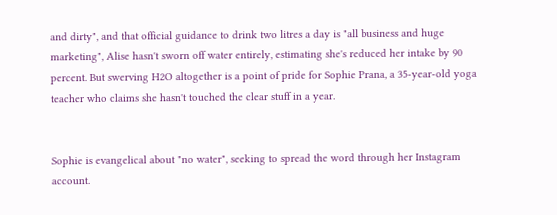and dirty", and that official guidance to drink two litres a day is "all business and huge marketing", Alise hasn't sworn off water entirely, estimating she's reduced her intake by 90 percent. But swerving H2O altogether is a point of pride for Sophie Prana, a 35-year-old yoga teacher who claims she hasn't touched the clear stuff in a year.


Sophie is evangelical about "no water", seeking to spread the word through her Instagram account.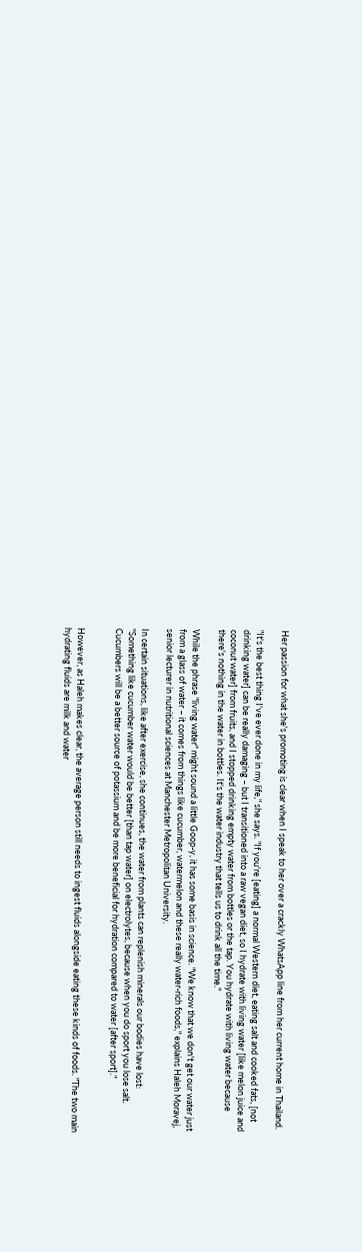Her passion for what she's promoting is clear when I speak to her over a crackly WhatsApp line from her current home in Thailand.

"It's the best thing I've ever done in my life," she says. "If you're [eating] a normal Western diet, eating salt and cooked fats, [not drinking water] can be really damaging – but I transitioned into a raw vegan diet, so I hydrate with living water [like melon juice and coconut water] from fruits, and I stopped drinking empty water from bottles or the tap. You hydrate with living water because there's nothing in the water in bottles. It's the water industry that tells us to drink all the time."

While the phrase "living water" might sound a little Goop-y, it has some basis in science. "We know that we don't get our water just from a glass of water – it comes from things like cucumber, watermelon and these really water-rich foods," explains Haleh Moravej, senior lecturer in nutritional sciences at Manchester Metropolitan University.

In certain situations, like after exercise, she continues, the water from plants can replenish minerals our bodies have lost: "Something like cucumber water would be better [than tap water] on electrolytes, because when you do sport you lose salt. Cucumbers will be a better source of potassium and be more beneficial for hydration compared to water [after sport]."


However, as Haleh makes clear, the average person still needs to ingest fluids alongside eating these kinds of foods. "The two main hydrating fluids are milk and water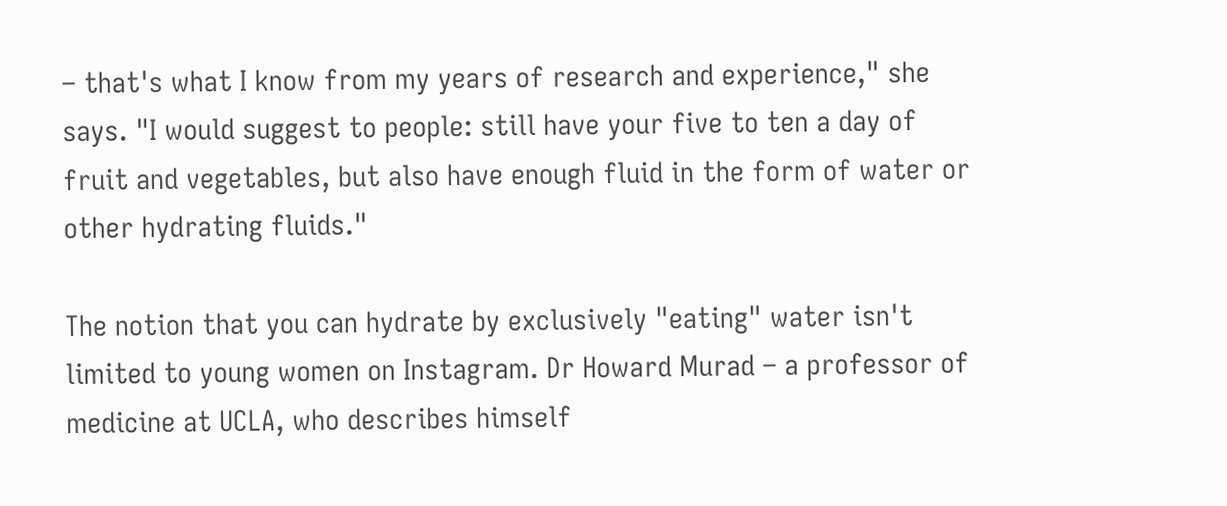– that's what I know from my years of research and experience," she says. "I would suggest to people: still have your five to ten a day of fruit and vegetables, but also have enough fluid in the form of water or other hydrating fluids."

The notion that you can hydrate by exclusively "eating" water isn't limited to young women on Instagram. Dr Howard Murad – a professor of medicine at UCLA, who describes himself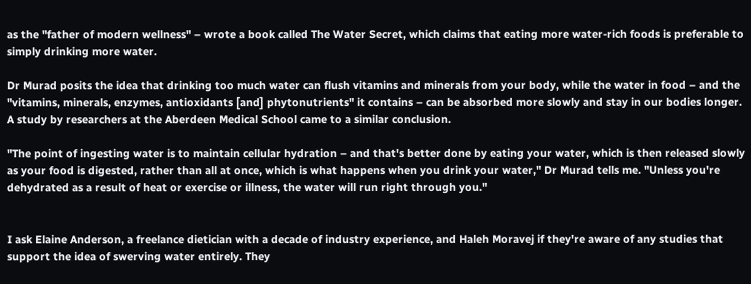as the "father of modern wellness" – wrote a book called The Water Secret, which claims that eating more water-rich foods is preferable to simply drinking more water.

Dr Murad posits the idea that drinking too much water can flush vitamins and minerals from your body, while the water in food – and the "vitamins, minerals, enzymes, antioxidants [and] phytonutrients" it contains – can be absorbed more slowly and stay in our bodies longer. A study by researchers at the Aberdeen Medical School came to a similar conclusion.

"The point of ingesting water is to maintain cellular hydration – and that's better done by eating your water, which is then released slowly as your food is digested, rather than all at once, which is what happens when you drink your water," Dr Murad tells me. "Unless you're dehydrated as a result of heat or exercise or illness, the water will run right through you."


I ask Elaine Anderson, a freelance dietician with a decade of industry experience, and Haleh Moravej if they're aware of any studies that support the idea of swerving water entirely. They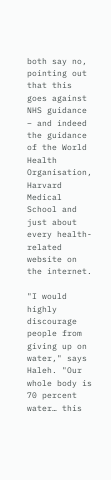both say no, pointing out that this goes against NHS guidance – and indeed the guidance of the World Health Organisation, Harvard Medical School and just about every health-related website on the internet.

"I would highly discourage people from giving up on water," says Haleh. "Our whole body is 70 percent water… this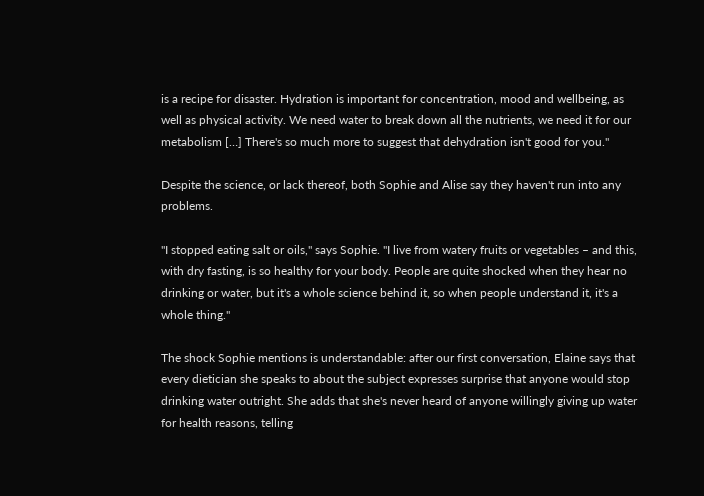is a recipe for disaster. Hydration is important for concentration, mood and wellbeing, as well as physical activity. We need water to break down all the nutrients, we need it for our metabolism […] There's so much more to suggest that dehydration isn't good for you."

Despite the science, or lack thereof, both Sophie and Alise say they haven't run into any problems.

"I stopped eating salt or oils," says Sophie. "I live from watery fruits or vegetables – and this, with dry fasting, is so healthy for your body. People are quite shocked when they hear no drinking or water, but it's a whole science behind it, so when people understand it, it's a whole thing."

The shock Sophie mentions is understandable: after our first conversation, Elaine says that every dietician she speaks to about the subject expresses surprise that anyone would stop drinking water outright. She adds that she's never heard of anyone willingly giving up water for health reasons, telling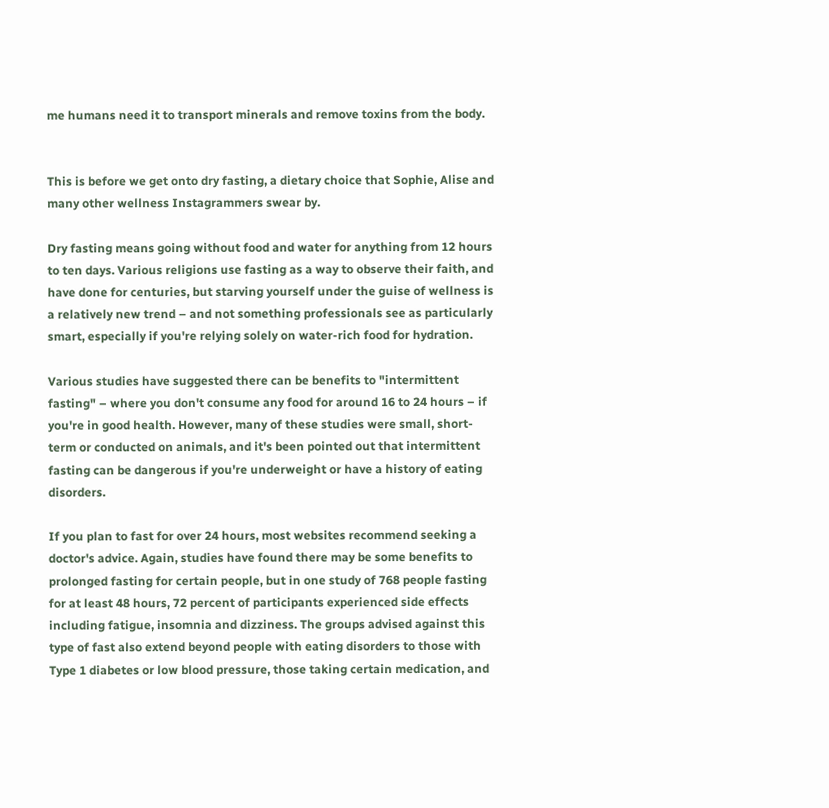me humans need it to transport minerals and remove toxins from the body.


This is before we get onto dry fasting, a dietary choice that Sophie, Alise and many other wellness Instagrammers swear by.

Dry fasting means going without food and water for anything from 12 hours to ten days. Various religions use fasting as a way to observe their faith, and have done for centuries, but starving yourself under the guise of wellness is a relatively new trend – and not something professionals see as particularly smart, especially if you're relying solely on water-rich food for hydration.

Various studies have suggested there can be benefits to "intermittent fasting" – where you don't consume any food for around 16 to 24 hours – if you're in good health. However, many of these studies were small, short-term or conducted on animals, and it's been pointed out that intermittent fasting can be dangerous if you're underweight or have a history of eating disorders.

If you plan to fast for over 24 hours, most websites recommend seeking a doctor's advice. Again, studies have found there may be some benefits to prolonged fasting for certain people, but in one study of 768 people fasting for at least 48 hours, 72 percent of participants experienced side effects including fatigue, insomnia and dizziness. The groups advised against this type of fast also extend beyond people with eating disorders to those with Type 1 diabetes or low blood pressure, those taking certain medication, and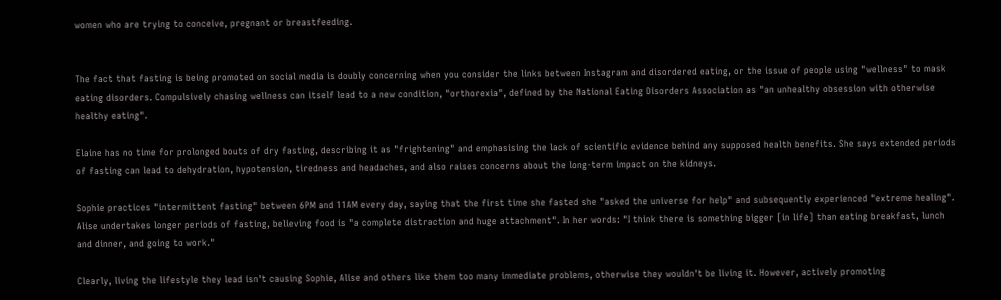women who are trying to conceive, pregnant or breastfeeding.


The fact that fasting is being promoted on social media is doubly concerning when you consider the links between Instagram and disordered eating, or the issue of people using "wellness" to mask eating disorders. Compulsively chasing wellness can itself lead to a new condition, "orthorexia", defined by the National Eating Disorders Association as "an unhealthy obsession with otherwise healthy eating".

Elaine has no time for prolonged bouts of dry fasting, describing it as "frightening" and emphasising the lack of scientific evidence behind any supposed health benefits. She says extended periods of fasting can lead to dehydration, hypotension, tiredness and headaches, and also raises concerns about the long-term impact on the kidneys.

Sophie practices "intermittent fasting" between 6PM and 11AM every day, saying that the first time she fasted she "asked the universe for help" and subsequently experienced "extreme healing". Alise undertakes longer periods of fasting, believing food is "a complete distraction and huge attachment". In her words: "I think there is something bigger [in life] than eating breakfast, lunch and dinner, and going to work."

Clearly, living the lifestyle they lead isn't causing Sophie, Alise and others like them too many immediate problems, otherwise they wouldn't be living it. However, actively promoting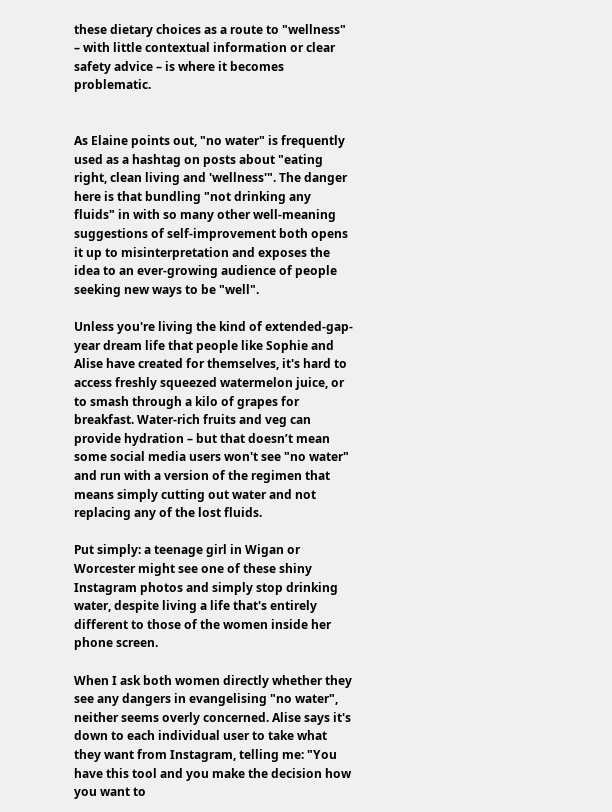these dietary choices as a route to "wellness" – with little contextual information or clear safety advice – is where it becomes problematic.


As Elaine points out, "no water" is frequently used as a hashtag on posts about "eating right, clean living and 'wellness'". The danger here is that bundling "not drinking any fluids" in with so many other well-meaning suggestions of self-improvement both opens it up to misinterpretation and exposes the idea to an ever-growing audience of people seeking new ways to be "well".

Unless you're living the kind of extended-gap-year dream life that people like Sophie and Alise have created for themselves, it's hard to access freshly squeezed watermelon juice, or to smash through a kilo of grapes for breakfast. Water-rich fruits and veg can provide hydration – but that doesn’t mean some social media users won't see "no water" and run with a version of the regimen that means simply cutting out water and not replacing any of the lost fluids.

Put simply: a teenage girl in Wigan or Worcester might see one of these shiny Instagram photos and simply stop drinking water, despite living a life that's entirely different to those of the women inside her phone screen.

When I ask both women directly whether they see any dangers in evangelising "no water", neither seems overly concerned. Alise says it's down to each individual user to take what they want from Instagram, telling me: "You have this tool and you make the decision how you want to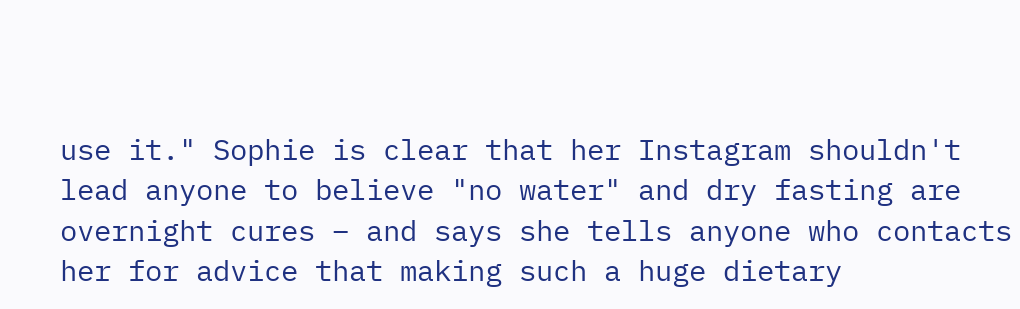use it." Sophie is clear that her Instagram shouldn't lead anyone to believe "no water" and dry fasting are overnight cures – and says she tells anyone who contacts her for advice that making such a huge dietary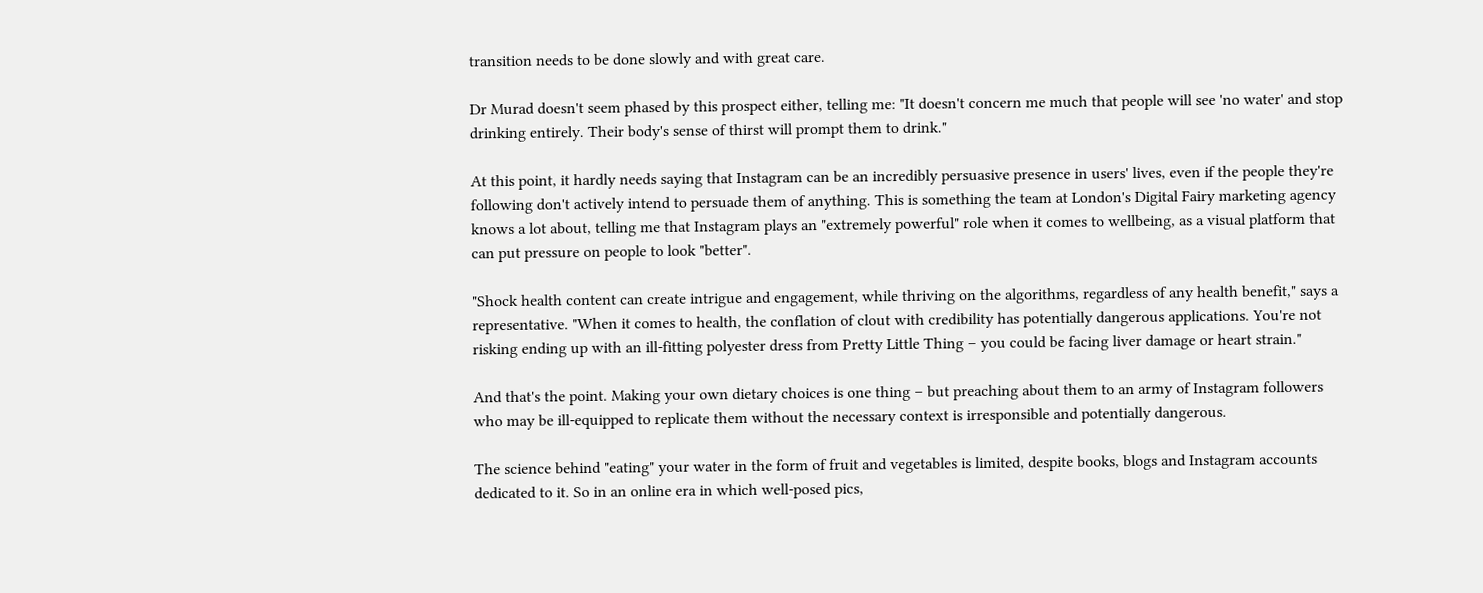transition needs to be done slowly and with great care.

Dr Murad doesn't seem phased by this prospect either, telling me: "It doesn't concern me much that people will see 'no water' and stop drinking entirely. Their body's sense of thirst will prompt them to drink."

At this point, it hardly needs saying that Instagram can be an incredibly persuasive presence in users' lives, even if the people they're following don't actively intend to persuade them of anything. This is something the team at London's Digital Fairy marketing agency knows a lot about, telling me that Instagram plays an "extremely powerful" role when it comes to wellbeing, as a visual platform that can put pressure on people to look "better".

"Shock health content can create intrigue and engagement, while thriving on the algorithms, regardless of any health benefit," says a representative. "When it comes to health, the conflation of clout with credibility has potentially dangerous applications. You're not risking ending up with an ill-fitting polyester dress from Pretty Little Thing – you could be facing liver damage or heart strain."

And that's the point. Making your own dietary choices is one thing – but preaching about them to an army of Instagram followers who may be ill-equipped to replicate them without the necessary context is irresponsible and potentially dangerous.

The science behind "eating" your water in the form of fruit and vegetables is limited, despite books, blogs and Instagram accounts dedicated to it. So in an online era in which well-posed pics,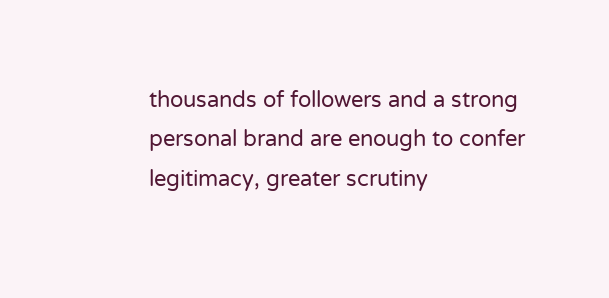thousands of followers and a strong personal brand are enough to confer legitimacy, greater scrutiny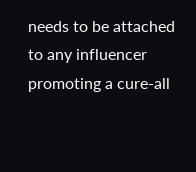needs to be attached to any influencer promoting a cure-all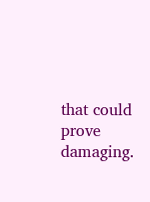that could prove damaging.